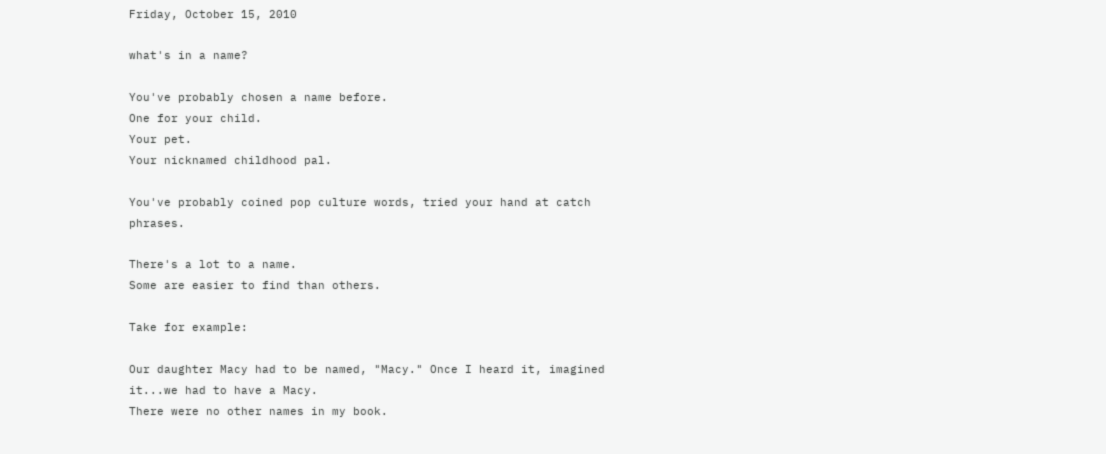Friday, October 15, 2010

what's in a name?

You've probably chosen a name before.
One for your child.
Your pet.
Your nicknamed childhood pal.

You've probably coined pop culture words, tried your hand at catch phrases.

There's a lot to a name.
Some are easier to find than others.

Take for example:

Our daughter Macy had to be named, "Macy." Once I heard it, imagined it...we had to have a Macy.
There were no other names in my book.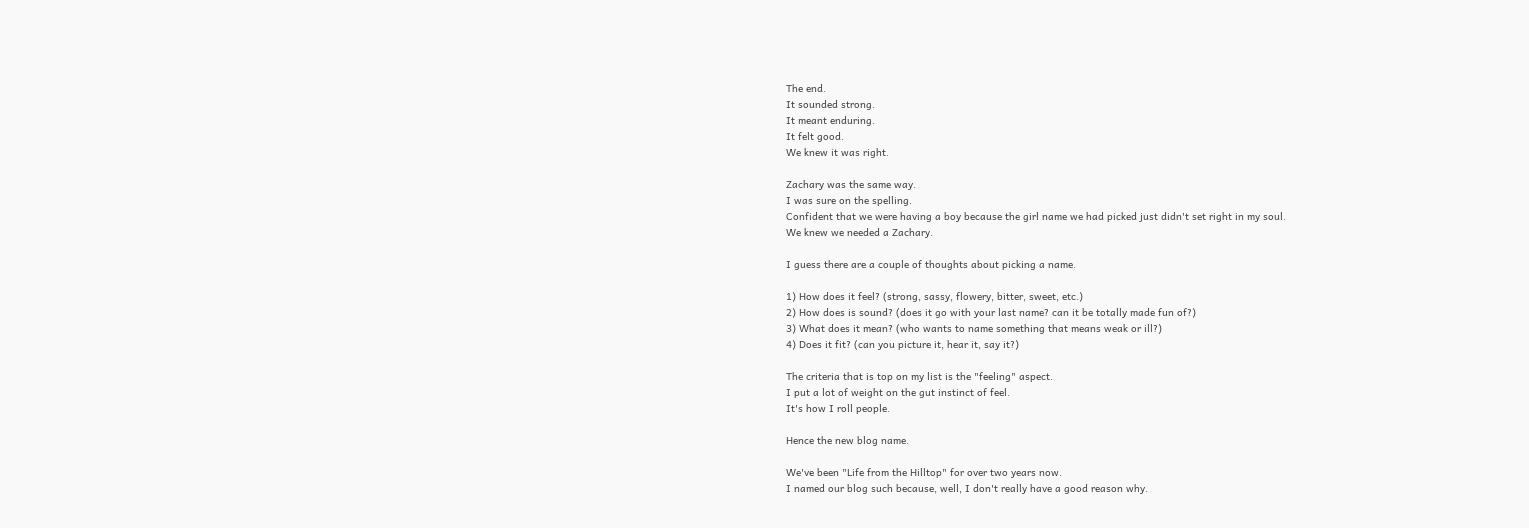The end.
It sounded strong.
It meant enduring.
It felt good.
We knew it was right.

Zachary was the same way.
I was sure on the spelling.
Confident that we were having a boy because the girl name we had picked just didn't set right in my soul.
We knew we needed a Zachary.

I guess there are a couple of thoughts about picking a name.

1) How does it feel? (strong, sassy, flowery, bitter, sweet, etc.)
2) How does is sound? (does it go with your last name? can it be totally made fun of?)
3) What does it mean? (who wants to name something that means weak or ill?)
4) Does it fit? (can you picture it, hear it, say it?)

The criteria that is top on my list is the "feeling" aspect.
I put a lot of weight on the gut instinct of feel.
It's how I roll people.

Hence the new blog name.

We've been "Life from the Hilltop" for over two years now.
I named our blog such because, well, I don't really have a good reason why.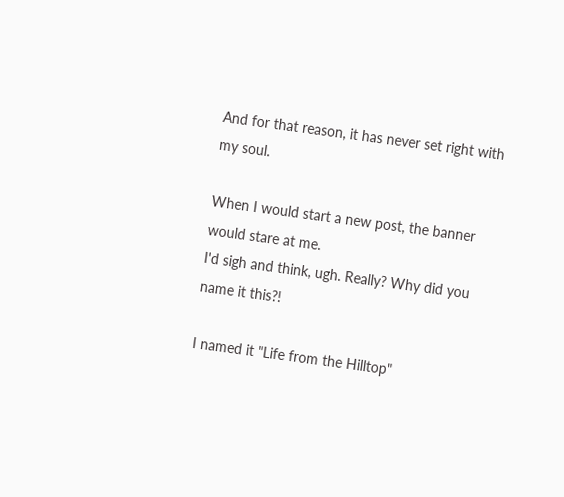And for that reason, it has never set right with my soul.

When I would start a new post, the banner would stare at me.
I'd sigh and think, ugh. Really? Why did you name it this?!

I named it "Life from the Hilltop"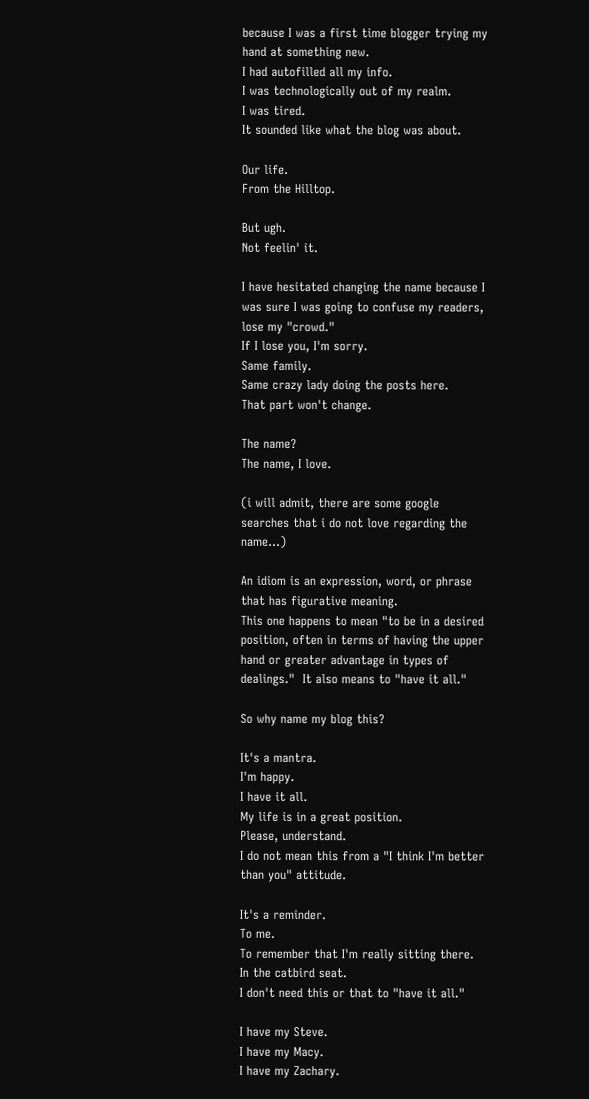because I was a first time blogger trying my hand at something new.
I had autofilled all my info.
I was technologically out of my realm.
I was tired.
It sounded like what the blog was about.

Our life.
From the Hilltop.

But ugh.
Not feelin' it.

I have hesitated changing the name because I was sure I was going to confuse my readers, lose my "crowd."
If I lose you, I'm sorry.
Same family.
Same crazy lady doing the posts here.
That part won't change.

The name?
The name, I love.

(i will admit, there are some google searches that i do not love regarding the name...)

An idiom is an expression, word, or phrase that has figurative meaning.
This one happens to mean "to be in a desired position, often in terms of having the upper hand or greater advantage in types of dealings."  It also means to "have it all."

So why name my blog this?

It's a mantra.
I'm happy.
I have it all.
My life is in a great position.
Please, understand.
I do not mean this from a "I think I'm better than you" attitude.

It's a reminder.
To me.
To remember that I'm really sitting there.
In the catbird seat.
I don't need this or that to "have it all."

I have my Steve.
I have my Macy.
I have my Zachary.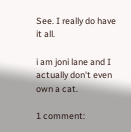See. I really do have it all.

i am joni lane and I actually don't even own a cat.

1 comment: